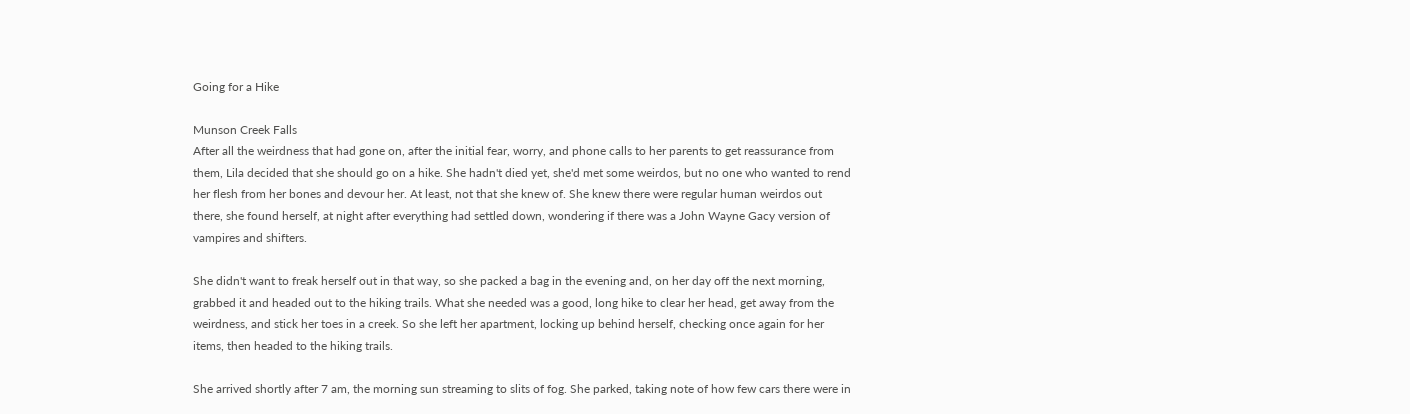Going for a Hike

Munson Creek Falls
After all the weirdness that had gone on, after the initial fear, worry, and phone calls to her parents to get reassurance from them, Lila decided that she should go on a hike. She hadn't died yet, she'd met some weirdos, but no one who wanted to rend her flesh from her bones and devour her. At least, not that she knew of. She knew there were regular human weirdos out there, she found herself, at night after everything had settled down, wondering if there was a John Wayne Gacy version of vampires and shifters.

She didn't want to freak herself out in that way, so she packed a bag in the evening and, on her day off the next morning, grabbed it and headed out to the hiking trails. What she needed was a good, long hike to clear her head, get away from the weirdness, and stick her toes in a creek. So she left her apartment, locking up behind herself, checking once again for her items, then headed to the hiking trails.

She arrived shortly after 7 am, the morning sun streaming to slits of fog. She parked, taking note of how few cars there were in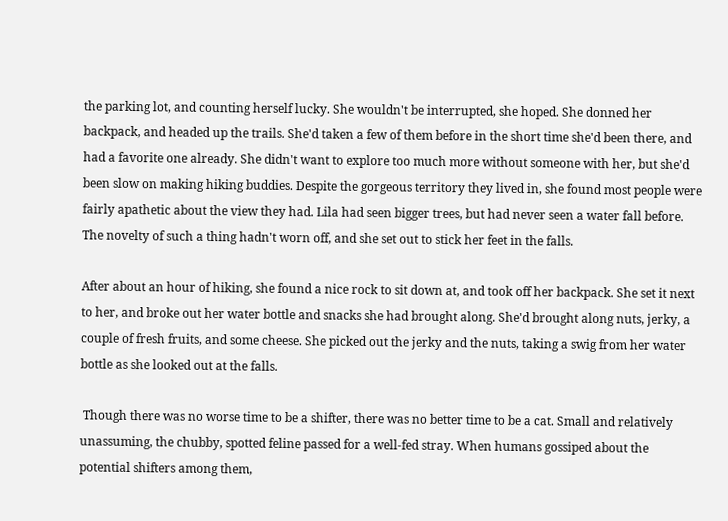the parking lot, and counting herself lucky. She wouldn't be interrupted, she hoped. She donned her backpack, and headed up the trails. She'd taken a few of them before in the short time she'd been there, and had a favorite one already. She didn't want to explore too much more without someone with her, but she'd been slow on making hiking buddies. Despite the gorgeous territory they lived in, she found most people were fairly apathetic about the view they had. Lila had seen bigger trees, but had never seen a water fall before. The novelty of such a thing hadn't worn off, and she set out to stick her feet in the falls.

After about an hour of hiking, she found a nice rock to sit down at, and took off her backpack. She set it next to her, and broke out her water bottle and snacks she had brought along. She'd brought along nuts, jerky, a couple of fresh fruits, and some cheese. She picked out the jerky and the nuts, taking a swig from her water bottle as she looked out at the falls.

 Though there was no worse time to be a shifter, there was no better time to be a cat. Small and relatively unassuming, the chubby, spotted feline passed for a well-fed stray. When humans gossiped about the potential shifters among them,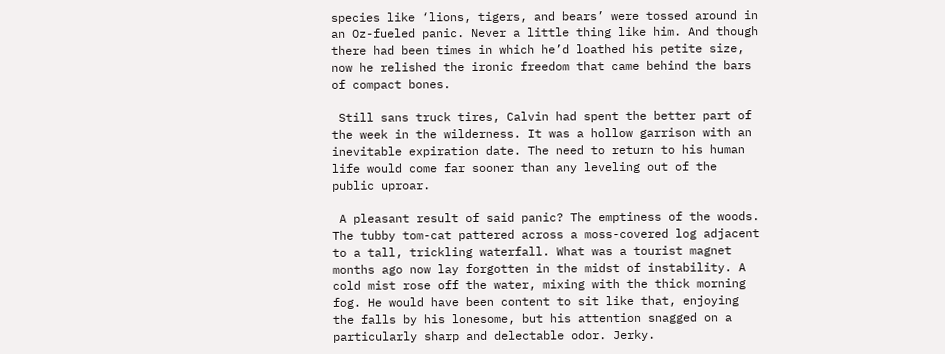species like ‘lions, tigers, and bears’ were tossed around in an Oz-fueled panic. Never a little thing like him. And though there had been times in which he’d loathed his petite size, now he relished the ironic freedom that came behind the bars of compact bones.

 Still sans truck tires, Calvin had spent the better part of the week in the wilderness. It was a hollow garrison with an inevitable expiration date. The need to return to his human life would come far sooner than any leveling out of the public uproar.

 A pleasant result of said panic? The emptiness of the woods. The tubby tom-cat pattered across a moss-covered log adjacent to a tall, trickling waterfall. What was a tourist magnet months ago now lay forgotten in the midst of instability. A cold mist rose off the water, mixing with the thick morning fog. He would have been content to sit like that, enjoying the falls by his lonesome, but his attention snagged on a particularly sharp and delectable odor. Jerky.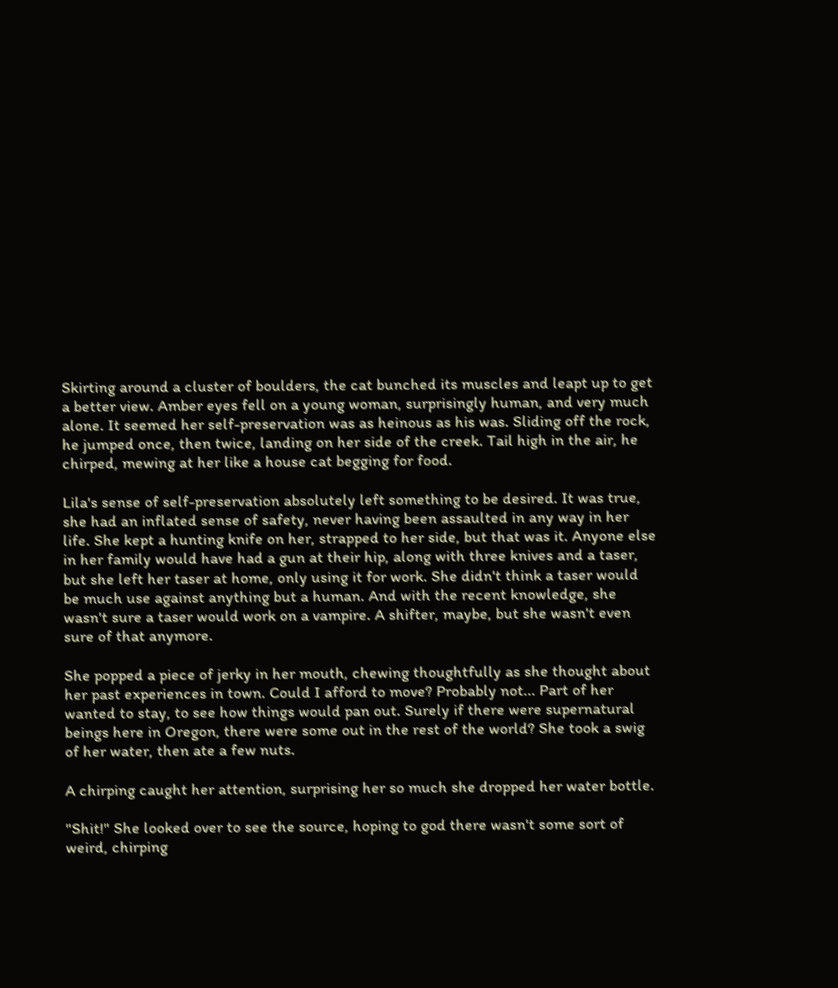Skirting around a cluster of boulders, the cat bunched its muscles and leapt up to get a better view. Amber eyes fell on a young woman, surprisingly human, and very much alone. It seemed her self-preservation was as heinous as his was. Sliding off the rock, he jumped once, then twice, landing on her side of the creek. Tail high in the air, he chirped, mewing at her like a house cat begging for food.

Lila's sense of self-preservation absolutely left something to be desired. It was true, she had an inflated sense of safety, never having been assaulted in any way in her life. She kept a hunting knife on her, strapped to her side, but that was it. Anyone else in her family would have had a gun at their hip, along with three knives and a taser, but she left her taser at home, only using it for work. She didn't think a taser would be much use against anything but a human. And with the recent knowledge, she wasn't sure a taser would work on a vampire. A shifter, maybe, but she wasn't even sure of that anymore.

She popped a piece of jerky in her mouth, chewing thoughtfully as she thought about her past experiences in town. Could I afford to move? Probably not... Part of her wanted to stay, to see how things would pan out. Surely if there were supernatural beings here in Oregon, there were some out in the rest of the world? She took a swig of her water, then ate a few nuts.

A chirping caught her attention, surprising her so much she dropped her water bottle.

"Shit!" She looked over to see the source, hoping to god there wasn't some sort of weird, chirping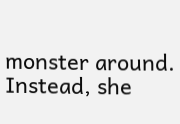monster around. Instead, she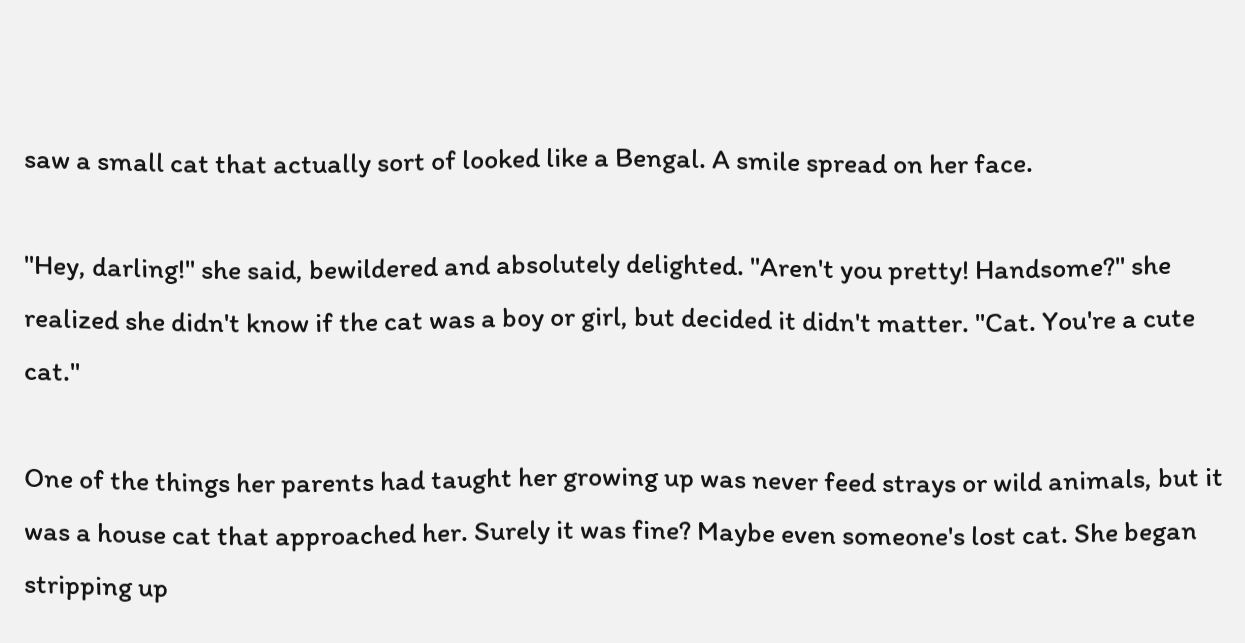saw a small cat that actually sort of looked like a Bengal. A smile spread on her face.

"Hey, darling!" she said, bewildered and absolutely delighted. "Aren't you pretty! Handsome?" she realized she didn't know if the cat was a boy or girl, but decided it didn't matter. "Cat. You're a cute cat."

One of the things her parents had taught her growing up was never feed strays or wild animals, but it was a house cat that approached her. Surely it was fine? Maybe even someone's lost cat. She began stripping up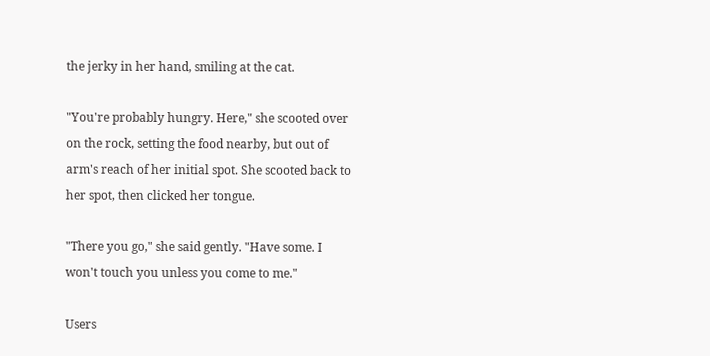the jerky in her hand, smiling at the cat.

"You're probably hungry. Here," she scooted over on the rock, setting the food nearby, but out of arm's reach of her initial spot. She scooted back to her spot, then clicked her tongue.

"There you go," she said gently. "Have some. I won't touch you unless you come to me."

Users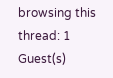browsing this thread: 1 Guest(s)